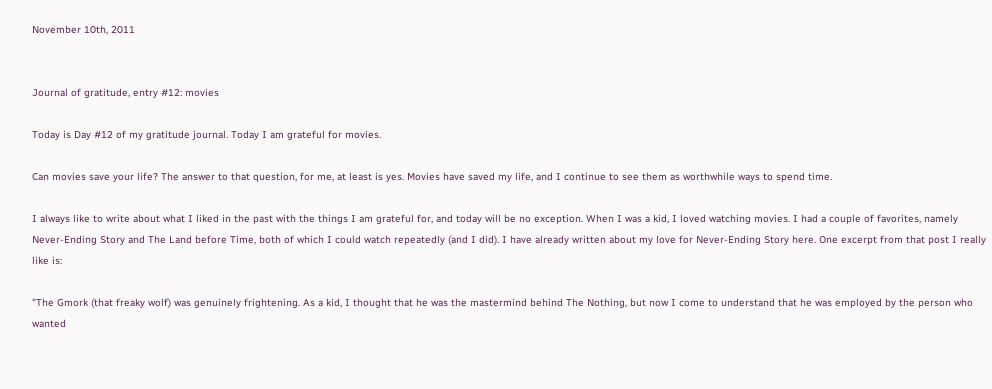November 10th, 2011


Journal of gratitude, entry #12: movies

Today is Day #12 of my gratitude journal. Today I am grateful for movies.

Can movies save your life? The answer to that question, for me, at least is yes. Movies have saved my life, and I continue to see them as worthwhile ways to spend time.

I always like to write about what I liked in the past with the things I am grateful for, and today will be no exception. When I was a kid, I loved watching movies. I had a couple of favorites, namely Never-Ending Story and The Land before Time, both of which I could watch repeatedly (and I did). I have already written about my love for Never-Ending Story here. One excerpt from that post I really like is:

"The Gmork (that freaky wolf) was genuinely frightening. As a kid, I thought that he was the mastermind behind The Nothing, but now I come to understand that he was employed by the person who wanted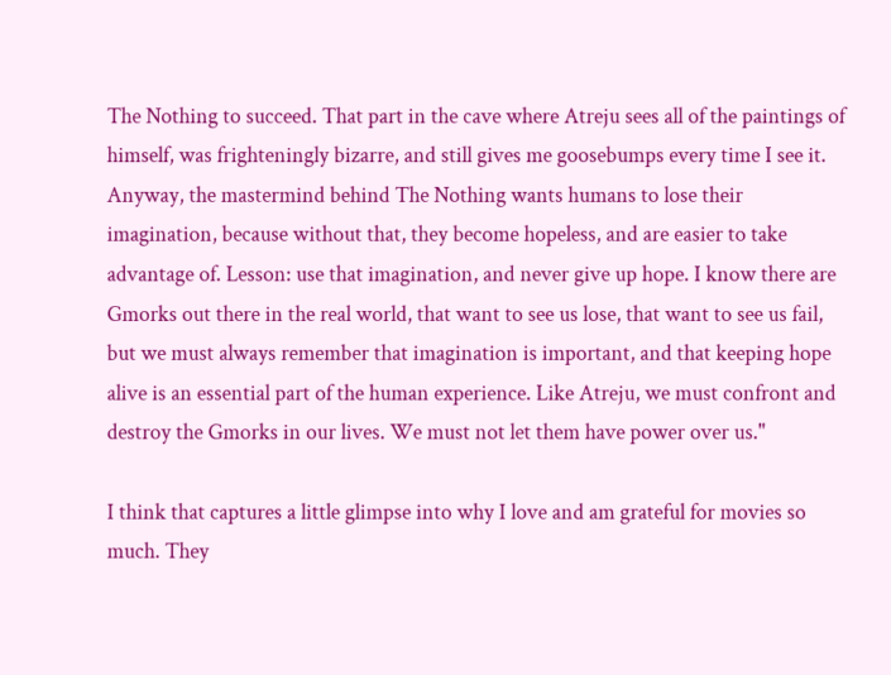The Nothing to succeed. That part in the cave where Atreju sees all of the paintings of himself, was frighteningly bizarre, and still gives me goosebumps every time I see it. Anyway, the mastermind behind The Nothing wants humans to lose their imagination, because without that, they become hopeless, and are easier to take advantage of. Lesson: use that imagination, and never give up hope. I know there are Gmorks out there in the real world, that want to see us lose, that want to see us fail, but we must always remember that imagination is important, and that keeping hope alive is an essential part of the human experience. Like Atreju, we must confront and destroy the Gmorks in our lives. We must not let them have power over us."

I think that captures a little glimpse into why I love and am grateful for movies so much. They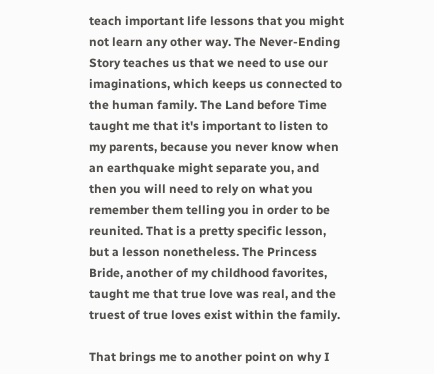teach important life lessons that you might not learn any other way. The Never-Ending Story teaches us that we need to use our imaginations, which keeps us connected to the human family. The Land before Time taught me that it's important to listen to my parents, because you never know when an earthquake might separate you, and then you will need to rely on what you remember them telling you in order to be reunited. That is a pretty specific lesson, but a lesson nonetheless. The Princess Bride, another of my childhood favorites, taught me that true love was real, and the truest of true loves exist within the family.

That brings me to another point on why I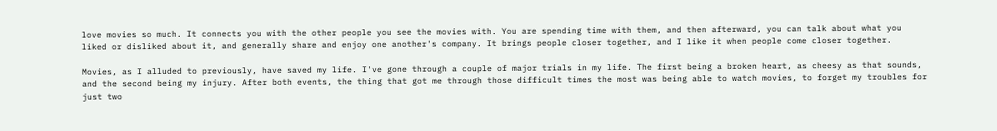love movies so much. It connects you with the other people you see the movies with. You are spending time with them, and then afterward, you can talk about what you liked or disliked about it, and generally share and enjoy one another's company. It brings people closer together, and I like it when people come closer together.

Movies, as I alluded to previously, have saved my life. I've gone through a couple of major trials in my life. The first being a broken heart, as cheesy as that sounds, and the second being my injury. After both events, the thing that got me through those difficult times the most was being able to watch movies, to forget my troubles for just two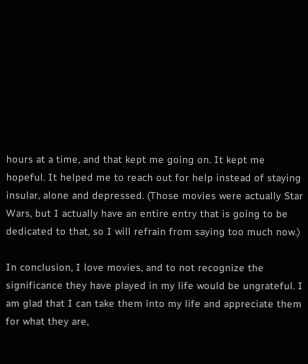hours at a time, and that kept me going on. It kept me hopeful. It helped me to reach out for help instead of staying insular, alone and depressed. (Those movies were actually Star Wars, but I actually have an entire entry that is going to be dedicated to that, so I will refrain from saying too much now.)

In conclusion, I love movies, and to not recognize the significance they have played in my life would be ungrateful. I am glad that I can take them into my life and appreciate them for what they are,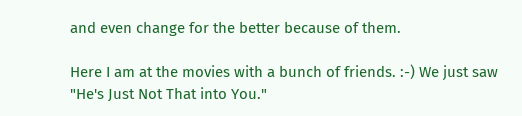and even change for the better because of them.

Here I am at the movies with a bunch of friends. :-) We just saw "He's Just Not That into You."